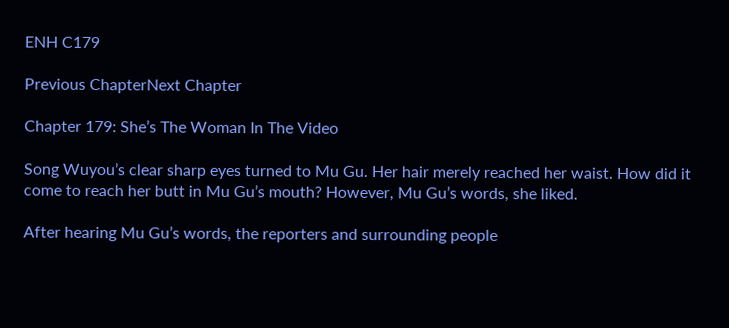ENH C179

Previous ChapterNext Chapter

Chapter 179: She’s The Woman In The Video

Song Wuyou’s clear sharp eyes turned to Mu Gu. Her hair merely reached her waist. How did it come to reach her butt in Mu Gu’s mouth? However, Mu Gu’s words, she liked.

After hearing Mu Gu’s words, the reporters and surrounding people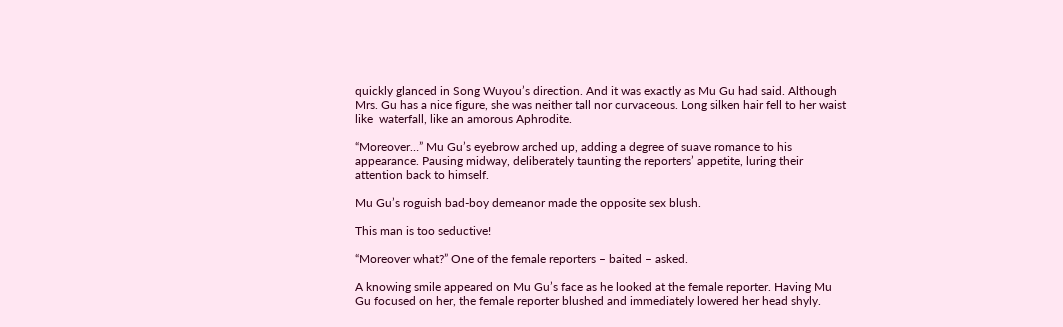quickly glanced in Song Wuyou’s direction. And it was exactly as Mu Gu had said. Although Mrs. Gu has a nice figure, she was neither tall nor curvaceous. Long silken hair fell to her waist like  waterfall, like an amorous Aphrodite.

“Moreover…” Mu Gu’s eyebrow arched up, adding a degree of suave romance to his appearance. Pausing midway, deliberately taunting the reporters’ appetite, luring their attention back to himself.

Mu Gu’s roguish bad-boy demeanor made the opposite sex blush.

This man is too seductive!

“Moreover what?” One of the female reporters – baited – asked.

A knowing smile appeared on Mu Gu’s face as he looked at the female reporter. Having Mu Gu focused on her, the female reporter blushed and immediately lowered her head shyly.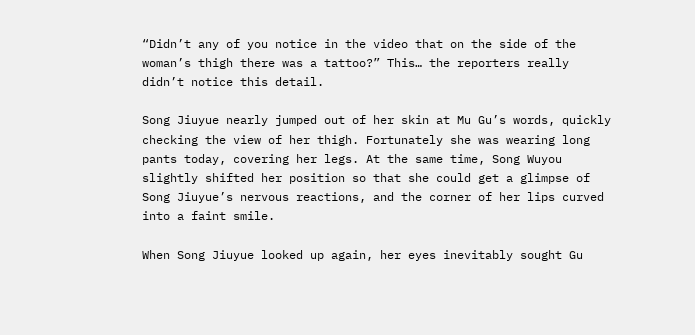“Didn’t any of you notice in the video that on the side of the woman’s thigh there was a tattoo?” This… the reporters really didn’t notice this detail.

Song Jiuyue nearly jumped out of her skin at Mu Gu’s words, quickly checking the view of her thigh. Fortunately she was wearing long pants today, covering her legs. At the same time, Song Wuyou slightly shifted her position so that she could get a glimpse of Song Jiuyue’s nervous reactions, and the corner of her lips curved into a faint smile.

When Song Jiuyue looked up again, her eyes inevitably sought Gu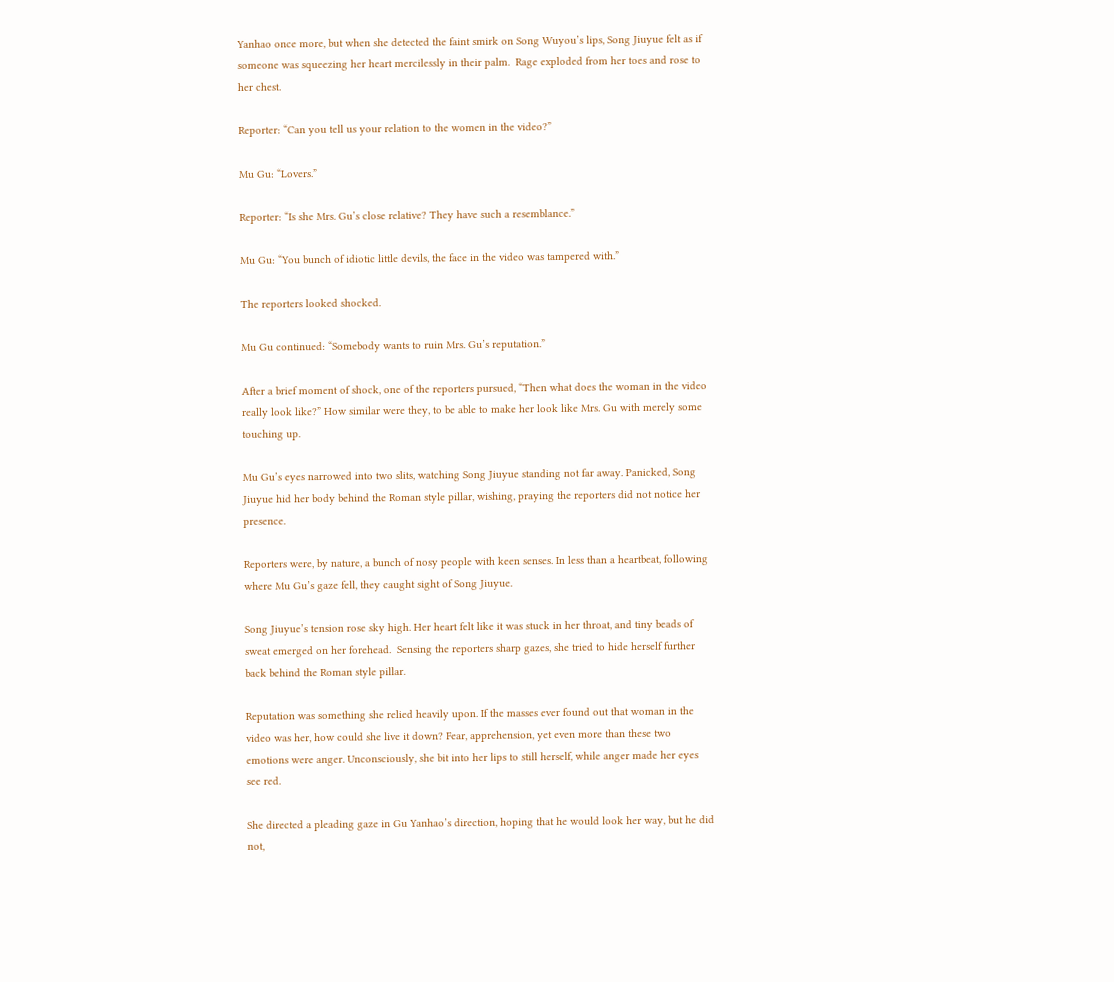Yanhao once more, but when she detected the faint smirk on Song Wuyou’s lips, Song Jiuyue felt as if someone was squeezing her heart mercilessly in their palm.  Rage exploded from her toes and rose to her chest.

Reporter: “Can you tell us your relation to the women in the video?”

Mu Gu: “Lovers.”

Reporter: “Is she Mrs. Gu’s close relative? They have such a resemblance.”

Mu Gu: “You bunch of idiotic little devils, the face in the video was tampered with.”

The reporters looked shocked.

Mu Gu continued: “Somebody wants to ruin Mrs. Gu’s reputation.”

After a brief moment of shock, one of the reporters pursued, “Then what does the woman in the video really look like?” How similar were they, to be able to make her look like Mrs. Gu with merely some touching up.

Mu Gu’s eyes narrowed into two slits, watching Song Jiuyue standing not far away. Panicked, Song Jiuyue hid her body behind the Roman style pillar, wishing, praying the reporters did not notice her presence.

Reporters were, by nature, a bunch of nosy people with keen senses. In less than a heartbeat, following where Mu Gu’s gaze fell, they caught sight of Song Jiuyue.

Song Jiuyue’s tension rose sky high. Her heart felt like it was stuck in her throat, and tiny beads of sweat emerged on her forehead.  Sensing the reporters sharp gazes, she tried to hide herself further back behind the Roman style pillar.

Reputation was something she relied heavily upon. If the masses ever found out that woman in the video was her, how could she live it down? Fear, apprehension, yet even more than these two emotions were anger. Unconsciously, she bit into her lips to still herself, while anger made her eyes see red.

She directed a pleading gaze in Gu Yanhao’s direction, hoping that he would look her way, but he did not,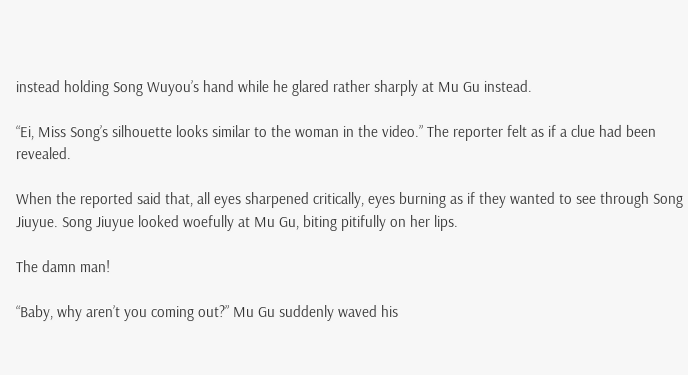instead holding Song Wuyou’s hand while he glared rather sharply at Mu Gu instead.

“Ei, Miss Song’s silhouette looks similar to the woman in the video.” The reporter felt as if a clue had been revealed.

When the reported said that, all eyes sharpened critically, eyes burning as if they wanted to see through Song Jiuyue. Song Jiuyue looked woefully at Mu Gu, biting pitifully on her lips.

The damn man!

“Baby, why aren’t you coming out?” Mu Gu suddenly waved his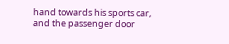hand towards his sports car, and the passenger door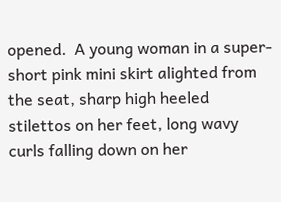opened.  A young woman in a super-short pink mini skirt alighted from the seat, sharp high heeled stilettos on her feet, long wavy curls falling down on her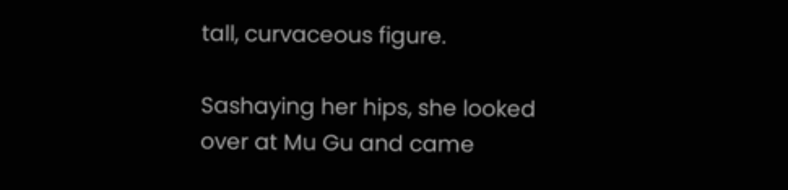tall, curvaceous figure.

Sashaying her hips, she looked over at Mu Gu and came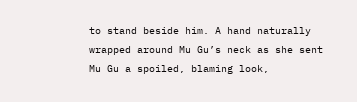to stand beside him. A hand naturally wrapped around Mu Gu’s neck as she sent Mu Gu a spoiled, blaming look,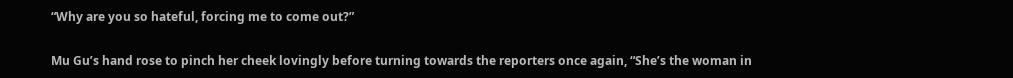“Why are you so hateful, forcing me to come out?”

Mu Gu’s hand rose to pinch her cheek lovingly before turning towards the reporters once again, “She’s the woman in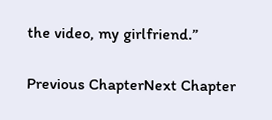the video, my girlfriend.”

Previous ChapterNext Chapter